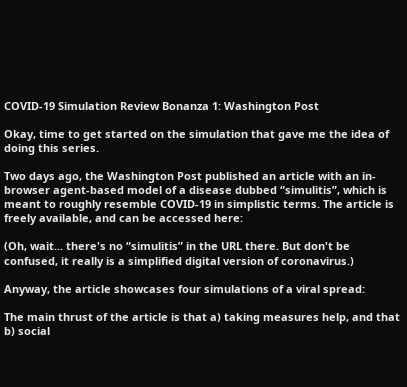COVID-19 Simulation Review Bonanza 1: Washington Post

Okay, time to get started on the simulation that gave me the idea of doing this series.

Two days ago, the Washington Post published an article with an in-browser agent-based model of a disease dubbed “simulitis”, which is meant to roughly resemble COVID-19 in simplistic terms. The article is freely available, and can be accessed here:

(Oh, wait... there's no “simulitis” in the URL there. But don't be confused, it really is a simplified digital version of coronavirus.)

Anyway, the article showcases four simulations of a viral spread:

The main thrust of the article is that a) taking measures help, and that b) social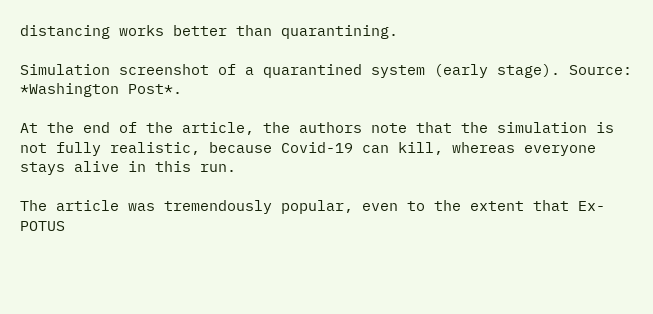distancing works better than quarantining.

Simulation screenshot of a quarantined system (early stage). Source: *Washington Post*.

At the end of the article, the authors note that the simulation is not fully realistic, because Covid-19 can kill, whereas everyone stays alive in this run.

The article was tremendously popular, even to the extent that Ex-POTUS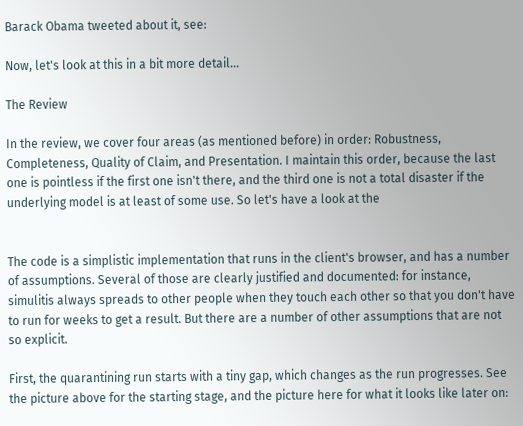Barack Obama tweeted about it, see:

Now, let's look at this in a bit more detail...

The Review

In the review, we cover four areas (as mentioned before) in order: Robustness, Completeness, Quality of Claim, and Presentation. I maintain this order, because the last one is pointless if the first one isn't there, and the third one is not a total disaster if the underlying model is at least of some use. So let's have a look at the


The code is a simplistic implementation that runs in the client's browser, and has a number of assumptions. Several of those are clearly justified and documented: for instance, simulitis always spreads to other people when they touch each other so that you don't have to run for weeks to get a result. But there are a number of other assumptions that are not so explicit.

First, the quarantining run starts with a tiny gap, which changes as the run progresses. See the picture above for the starting stage, and the picture here for what it looks like later on: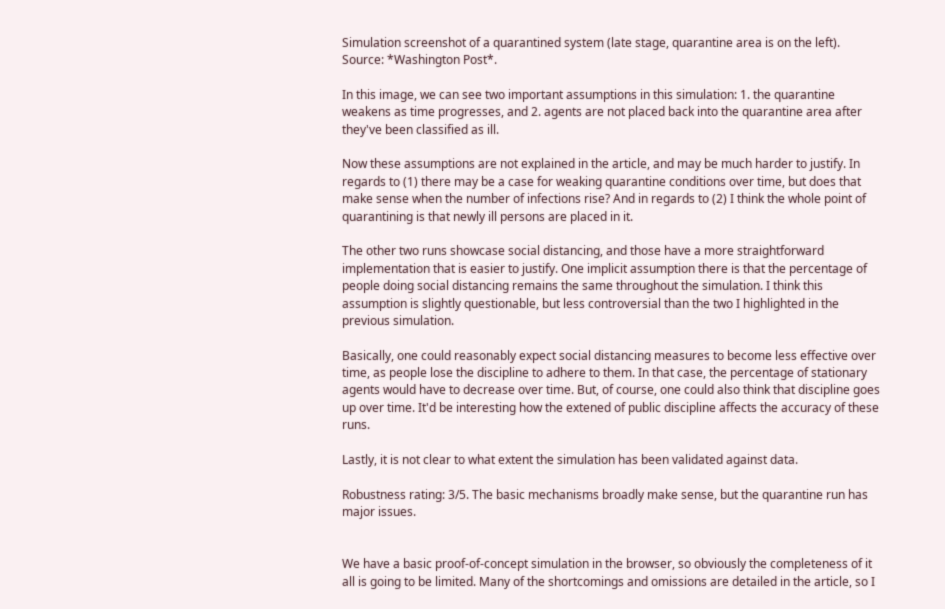Simulation screenshot of a quarantined system (late stage, quarantine area is on the left). Source: *Washington Post*.

In this image, we can see two important assumptions in this simulation: 1. the quarantine weakens as time progresses, and 2. agents are not placed back into the quarantine area after they've been classified as ill.

Now these assumptions are not explained in the article, and may be much harder to justify. In regards to (1) there may be a case for weaking quarantine conditions over time, but does that make sense when the number of infections rise? And in regards to (2) I think the whole point of quarantining is that newly ill persons are placed in it.

The other two runs showcase social distancing, and those have a more straightforward implementation that is easier to justify. One implicit assumption there is that the percentage of people doing social distancing remains the same throughout the simulation. I think this assumption is slightly questionable, but less controversial than the two I highlighted in the previous simulation.

Basically, one could reasonably expect social distancing measures to become less effective over time, as people lose the discipline to adhere to them. In that case, the percentage of stationary agents would have to decrease over time. But, of course, one could also think that discipline goes up over time. It'd be interesting how the extened of public discipline affects the accuracy of these runs.

Lastly, it is not clear to what extent the simulation has been validated against data.

Robustness rating: 3/5. The basic mechanisms broadly make sense, but the quarantine run has major issues.


We have a basic proof-of-concept simulation in the browser, so obviously the completeness of it all is going to be limited. Many of the shortcomings and omissions are detailed in the article, so I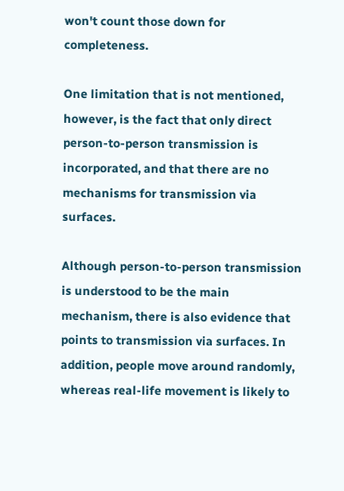won't count those down for completeness.

One limitation that is not mentioned, however, is the fact that only direct person-to-person transmission is incorporated, and that there are no mechanisms for transmission via surfaces.

Although person-to-person transmission is understood to be the main mechanism, there is also evidence that points to transmission via surfaces. In addition, people move around randomly, whereas real-life movement is likely to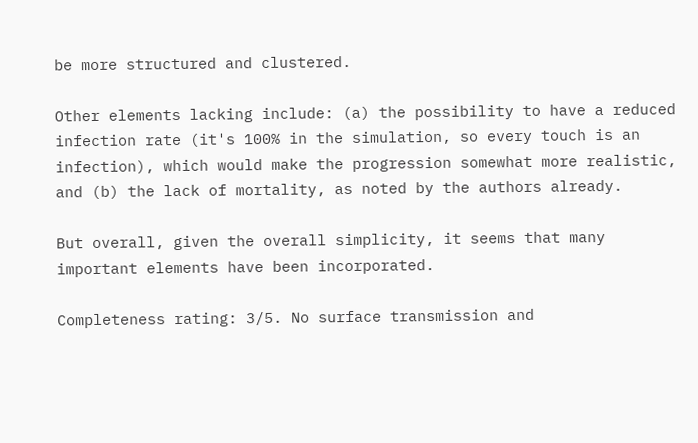be more structured and clustered.

Other elements lacking include: (a) the possibility to have a reduced infection rate (it's 100% in the simulation, so every touch is an infection), which would make the progression somewhat more realistic, and (b) the lack of mortality, as noted by the authors already.

But overall, given the overall simplicity, it seems that many important elements have been incorporated.

Completeness rating: 3/5. No surface transmission and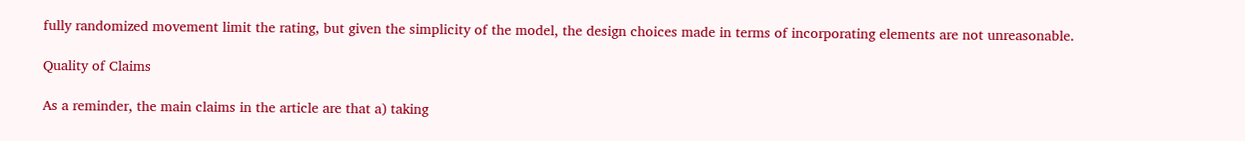fully randomized movement limit the rating, but given the simplicity of the model, the design choices made in terms of incorporating elements are not unreasonable.

Quality of Claims

As a reminder, the main claims in the article are that a) taking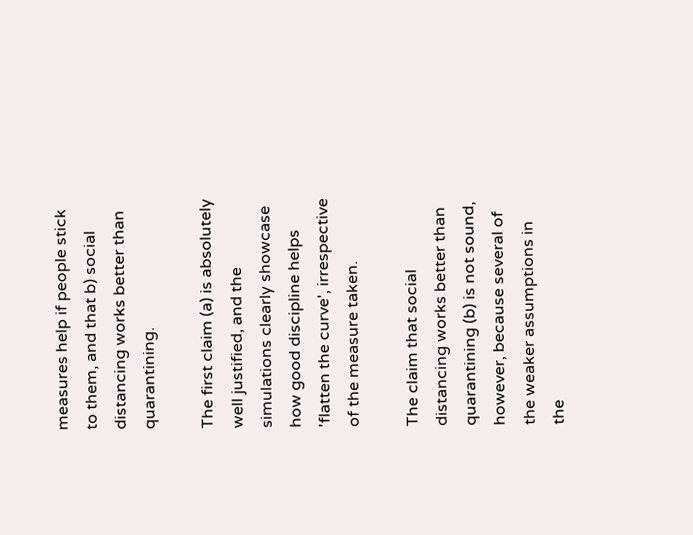measures help if people stick to them, and that b) social distancing works better than quarantining.

The first claim (a) is absolutely well justified, and the simulations clearly showcase how good discipline helps 'flatten the curve', irrespective of the measure taken.

The claim that social distancing works better than quarantining (b) is not sound, however, because several of the weaker assumptions in the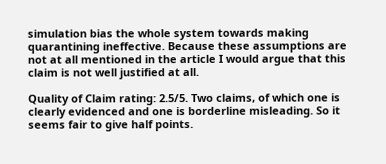simulation bias the whole system towards making quarantining ineffective. Because these assumptions are not at all mentioned in the article I would argue that this claim is not well justified at all.

Quality of Claim rating: 2.5/5. Two claims, of which one is clearly evidenced and one is borderline misleading. So it seems fair to give half points.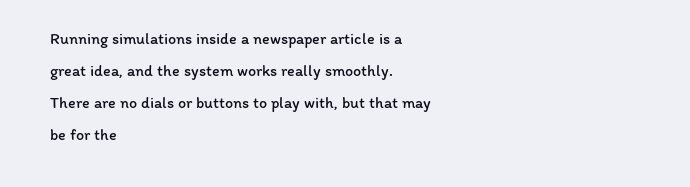Running simulations inside a newspaper article is a great idea, and the system works really smoothly. There are no dials or buttons to play with, but that may be for the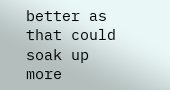better as that could soak up more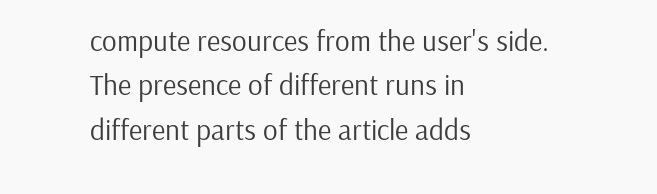compute resources from the user's side. The presence of different runs in different parts of the article adds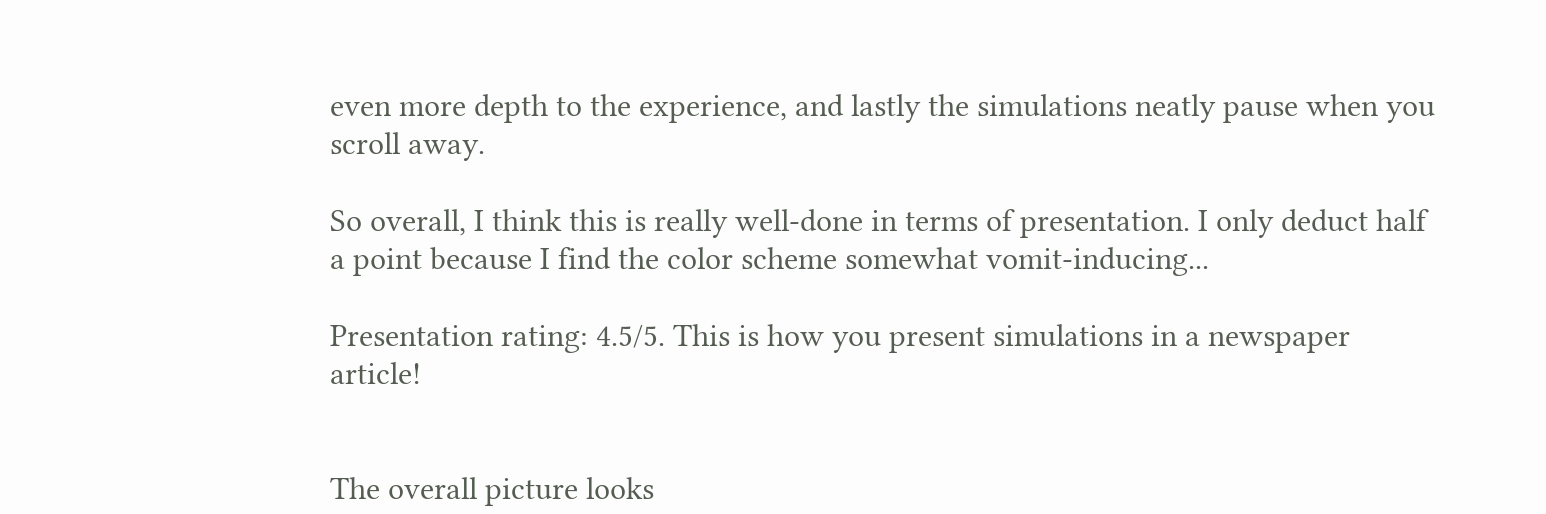even more depth to the experience, and lastly the simulations neatly pause when you scroll away.

So overall, I think this is really well-done in terms of presentation. I only deduct half a point because I find the color scheme somewhat vomit-inducing...

Presentation rating: 4.5/5. This is how you present simulations in a newspaper article!


The overall picture looks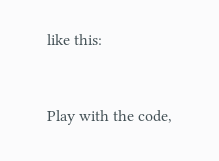like this:


Play with the code,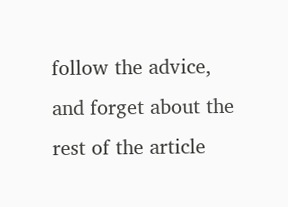follow the advice, and forget about the rest of the article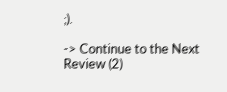;).

-> Continue to the Next Review (2)